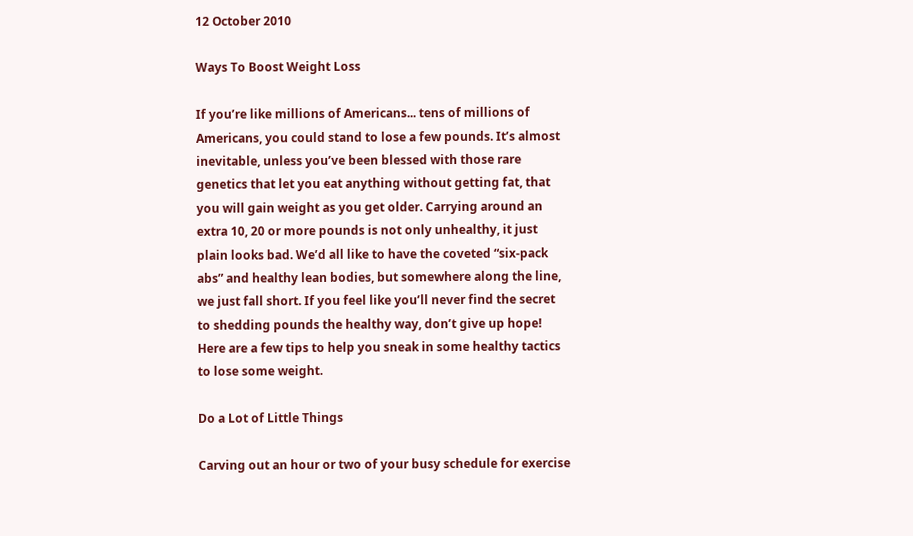12 October 2010

Ways To Boost Weight Loss

If you’re like millions of Americans... tens of millions of Americans, you could stand to lose a few pounds. It’s almost inevitable, unless you’ve been blessed with those rare genetics that let you eat anything without getting fat, that you will gain weight as you get older. Carrying around an extra 10, 20 or more pounds is not only unhealthy, it just plain looks bad. We’d all like to have the coveted “six-pack abs” and healthy lean bodies, but somewhere along the line, we just fall short. If you feel like you’ll never find the secret to shedding pounds the healthy way, don’t give up hope! Here are a few tips to help you sneak in some healthy tactics to lose some weight.

Do a Lot of Little Things

Carving out an hour or two of your busy schedule for exercise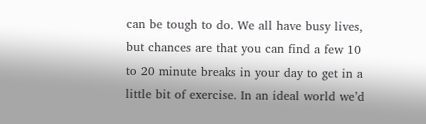can be tough to do. We all have busy lives, but chances are that you can find a few 10 to 20 minute breaks in your day to get in a little bit of exercise. In an ideal world we’d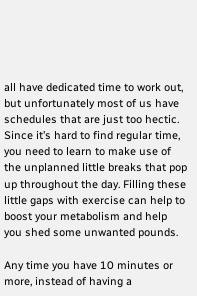all have dedicated time to work out, but unfortunately most of us have schedules that are just too hectic. Since it’s hard to find regular time, you need to learn to make use of the unplanned little breaks that pop up throughout the day. Filling these little gaps with exercise can help to boost your metabolism and help you shed some unwanted pounds.

Any time you have 10 minutes or more, instead of having a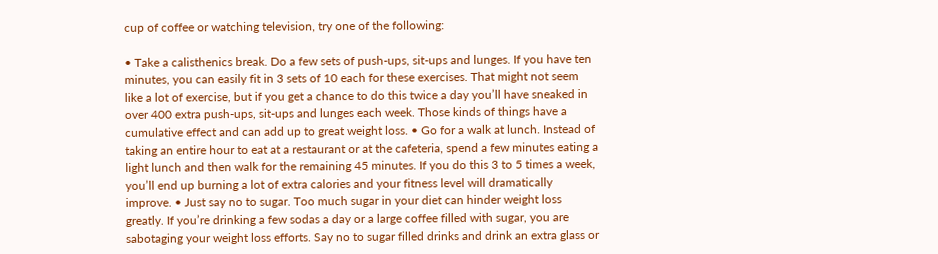cup of coffee or watching television, try one of the following:

• Take a calisthenics break. Do a few sets of push-ups, sit-ups and lunges. If you have ten minutes, you can easily fit in 3 sets of 10 each for these exercises. That might not seem like a lot of exercise, but if you get a chance to do this twice a day you’ll have sneaked in over 400 extra push-ups, sit-ups and lunges each week. Those kinds of things have a cumulative effect and can add up to great weight loss. • Go for a walk at lunch. Instead of taking an entire hour to eat at a restaurant or at the cafeteria, spend a few minutes eating a light lunch and then walk for the remaining 45 minutes. If you do this 3 to 5 times a week, you’ll end up burning a lot of extra calories and your fitness level will dramatically improve. • Just say no to sugar. Too much sugar in your diet can hinder weight loss greatly. If you’re drinking a few sodas a day or a large coffee filled with sugar, you are sabotaging your weight loss efforts. Say no to sugar filled drinks and drink an extra glass or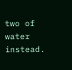two of water instead.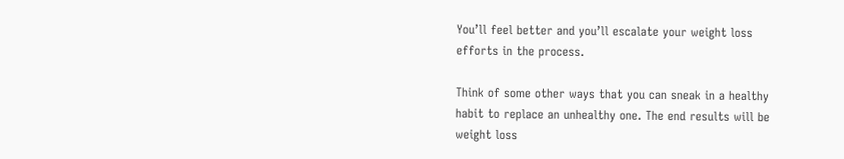You’ll feel better and you’ll escalate your weight loss efforts in the process.

Think of some other ways that you can sneak in a healthy habit to replace an unhealthy one. The end results will be weight loss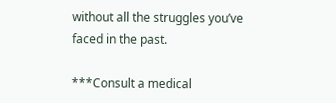without all the struggles you’ve faced in the past.

***Consult a medical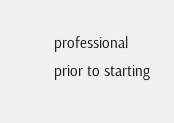professional prior to starting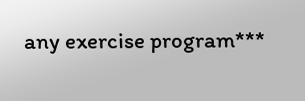any exercise program***